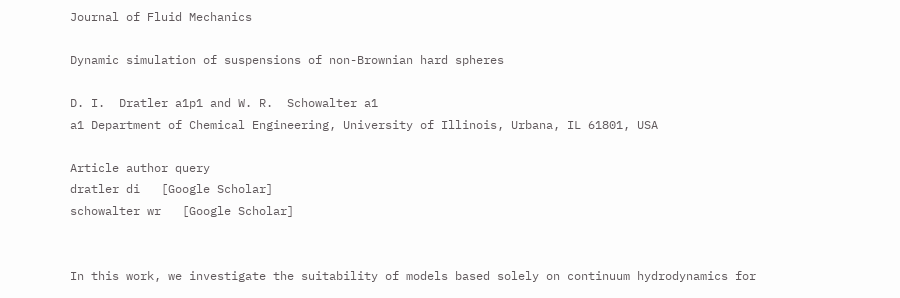Journal of Fluid Mechanics

Dynamic simulation of suspensions of non-Brownian hard spheres

D. I.  Dratler a1p1 and W. R.  Schowalter a1
a1 Department of Chemical Engineering, University of Illinois, Urbana, IL 61801, USA

Article author query
dratler di   [Google Scholar]
schowalter wr   [Google Scholar]


In this work, we investigate the suitability of models based solely on continuum hydrodynamics for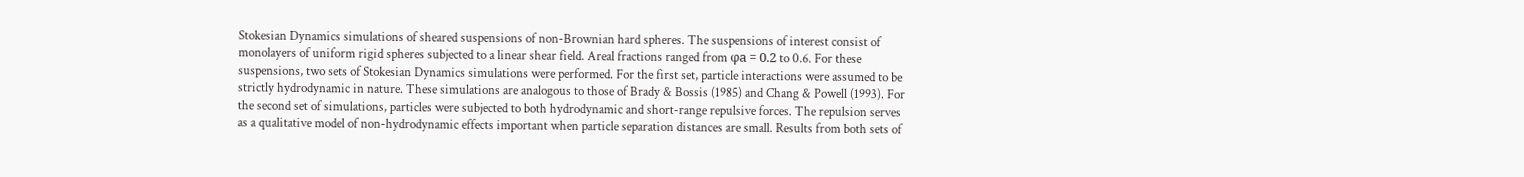Stokesian Dynamics simulations of sheared suspensions of non-Brownian hard spheres. The suspensions of interest consist of monolayers of uniform rigid spheres subjected to a linear shear field. Areal fractions ranged from φa = 0.2 to 0.6. For these suspensions, two sets of Stokesian Dynamics simulations were performed. For the first set, particle interactions were assumed to be strictly hydrodynamic in nature. These simulations are analogous to those of Brady & Bossis (1985) and Chang & Powell (1993). For the second set of simulations, particles were subjected to both hydrodynamic and short-range repulsive forces. The repulsion serves as a qualitative model of non-hydrodynamic effects important when particle separation distances are small. Results from both sets of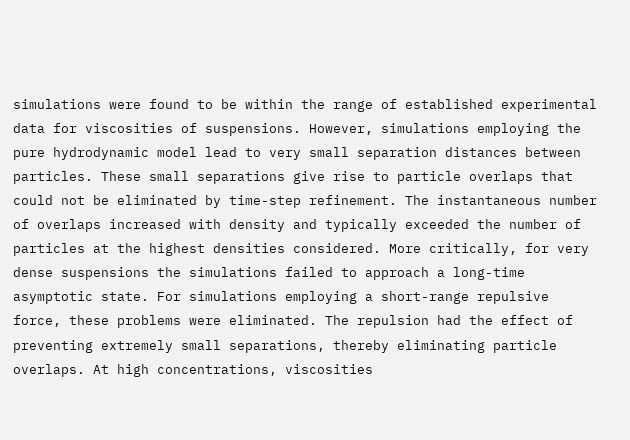simulations were found to be within the range of established experimental data for viscosities of suspensions. However, simulations employing the pure hydrodynamic model lead to very small separation distances between particles. These small separations give rise to particle overlaps that could not be eliminated by time-step refinement. The instantaneous number of overlaps increased with density and typically exceeded the number of particles at the highest densities considered. More critically, for very dense suspensions the simulations failed to approach a long-time asymptotic state. For simulations employing a short-range repulsive force, these problems were eliminated. The repulsion had the effect of preventing extremely small separations, thereby eliminating particle overlaps. At high concentrations, viscosities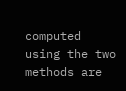computed using the two methods are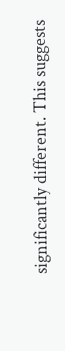significantly different. This suggests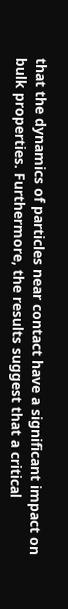that the dynamics of particles near contact have a significant impact on bulk properties. Furthermore, the results suggest that a critical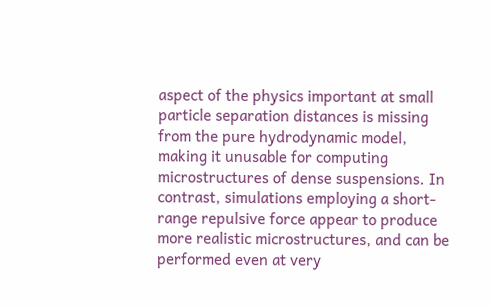aspect of the physics important at small particle separation distances is missing from the pure hydrodynamic model, making it unusable for computing microstructures of dense suspensions. In contrast, simulations employing a short-range repulsive force appear to produce more realistic microstructures, and can be performed even at very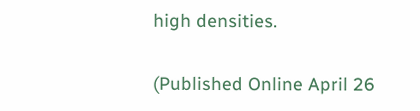high densities.

(Published Online April 26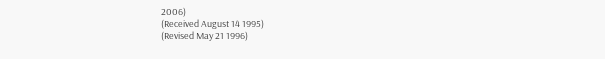2006)
(Received August 14 1995)
(Revised May 21 1996)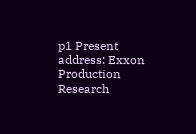p1 Present address: Exxon Production Research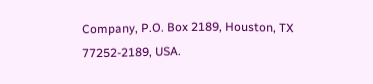Company, P.O. Box 2189, Houston, TX 77252-2189, USA.